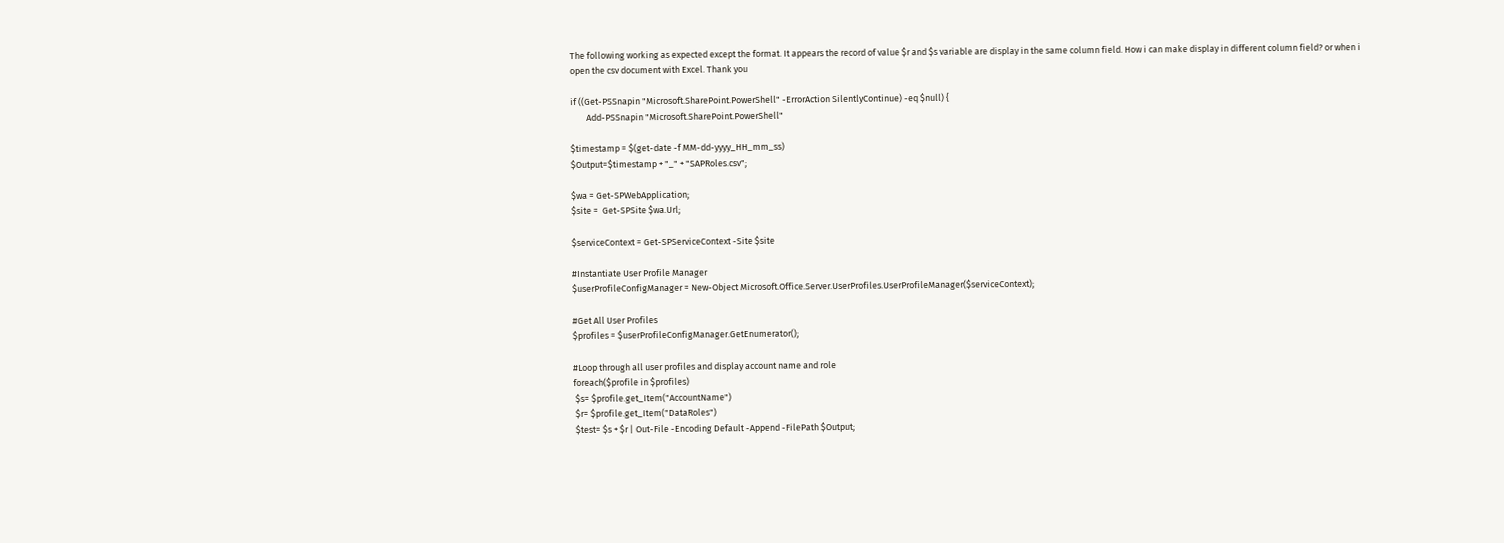The following working as expected except the format. It appears the record of value $r and $s variable are display in the same column field. How i can make display in different column field? or when i open the csv document with Excel. Thank you

if ((Get-PSSnapin "Microsoft.SharePoint.PowerShell" -ErrorAction SilentlyContinue) -eq $null) {
        Add-PSSnapin "Microsoft.SharePoint.PowerShell"

$timestamp = $(get-date -f MM-dd-yyyy_HH_mm_ss)
$Output=$timestamp + "_" + "SAPRoles.csv";

$wa = Get-SPWebApplication;
$site =  Get-SPSite $wa.Url;

$serviceContext = Get-SPServiceContext -Site $site

#Instantiate User Profile Manager
$userProfileConfigManager = New-Object Microsoft.Office.Server.UserProfiles.UserProfileManager($serviceContext);

#Get All User Profiles
$profiles = $userProfileConfigManager.GetEnumerator();

#Loop through all user profiles and display account name and role
foreach($profile in $profiles)
 $s= $profile.get_Item("AccountName")
 $r= $profile.get_Item("DataRoles")
 $test= $s + $r | Out-File -Encoding Default -Append -FilePath $Output;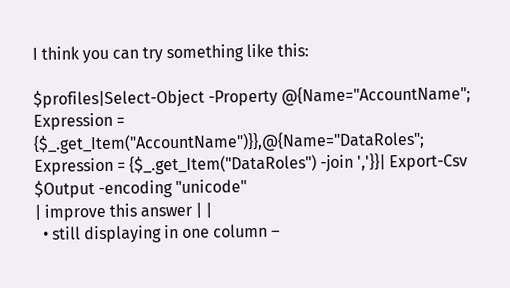I think you can try something like this:

$profiles|Select-Object -Property @{Name="AccountName"; Expression = {$_.get_Item("AccountName")}},@{Name="DataRoles"; Expression = {$_.get_Item("DataRoles") -join ','}}| Export-Csv $Output -encoding "unicode"
| improve this answer | |
  • still displaying in one column –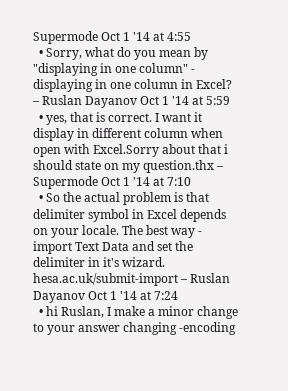Supermode Oct 1 '14 at 4:55
  • Sorry, what do you mean by "displaying in one column" - displaying in one column in Excel? – Ruslan Dayanov Oct 1 '14 at 5:59
  • yes, that is correct. I want it display in different column when open with Excel.Sorry about that i should state on my question.thx – Supermode Oct 1 '14 at 7:10
  • So the actual problem is that delimiter symbol in Excel depends on your locale. The best way - import Text Data and set the delimiter in it's wizard. hesa.ac.uk/submit-import – Ruslan Dayanov Oct 1 '14 at 7:24
  • hi Ruslan, I make a minor change to your answer changing -encoding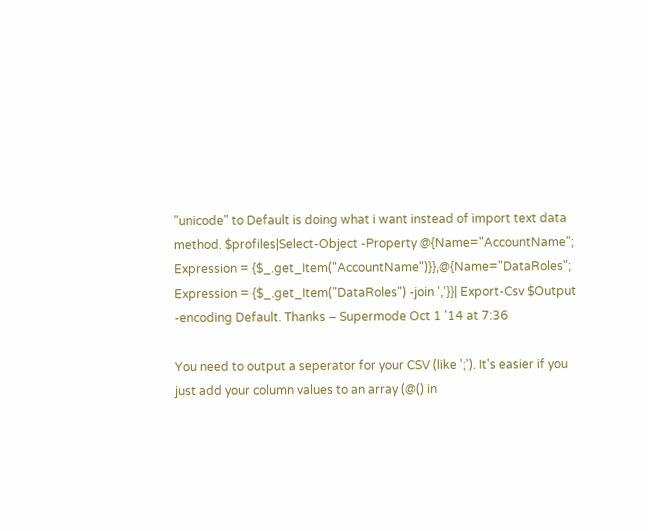"unicode" to Default is doing what i want instead of import text data method. $profiles|Select-Object -Property @{Name="AccountName"; Expression = {$_.get_Item("AccountName")}},@{Name="DataRoles"; Expression = {$_.get_Item("DataRoles") -join ','}}| Export-Csv $Output -encoding Default. Thanks – Supermode Oct 1 '14 at 7:36

You need to output a seperator for your CSV (like ';'). It's easier if you just add your column values to an array (@() in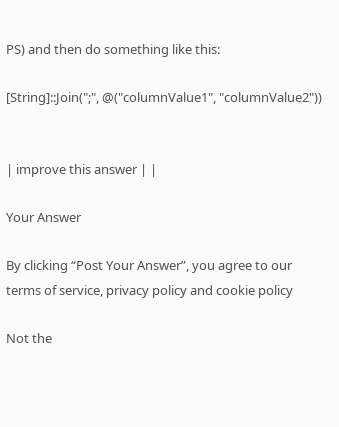PS) and then do something like this:

[String]::Join(";", @("columnValue1", "columnValue2"))


| improve this answer | |

Your Answer

By clicking “Post Your Answer”, you agree to our terms of service, privacy policy and cookie policy

Not the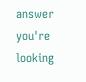answer you're looking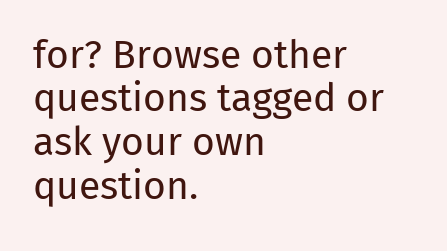for? Browse other questions tagged or ask your own question.